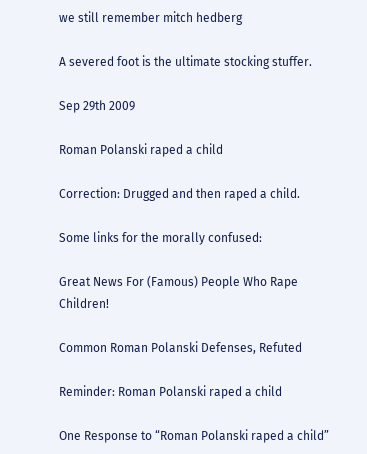we still remember mitch hedberg

A severed foot is the ultimate stocking stuffer.

Sep 29th 2009

Roman Polanski raped a child

Correction: Drugged and then raped a child.

Some links for the morally confused:

Great News For (Famous) People Who Rape Children!

Common Roman Polanski Defenses, Refuted

Reminder: Roman Polanski raped a child

One Response to “Roman Polanski raped a child”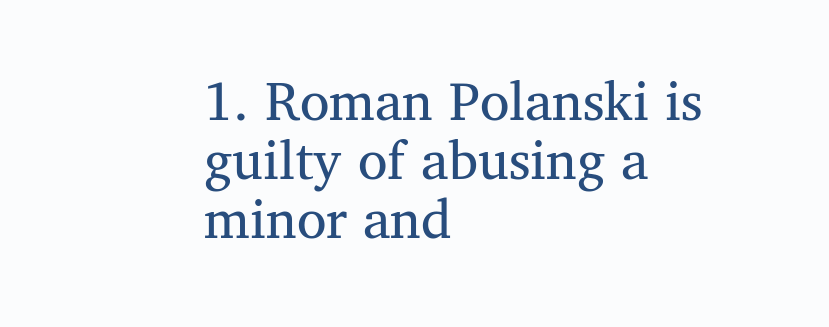1. Roman Polanski is guilty of abusing a minor and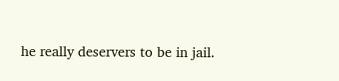he really deservers to be in jail.